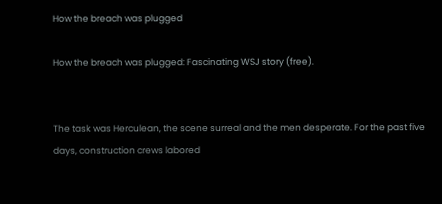How the breach was plugged

How the breach was plugged: Fascinating WSJ story (free).


The task was Herculean, the scene surreal and the men desperate. For the past five days, construction crews labored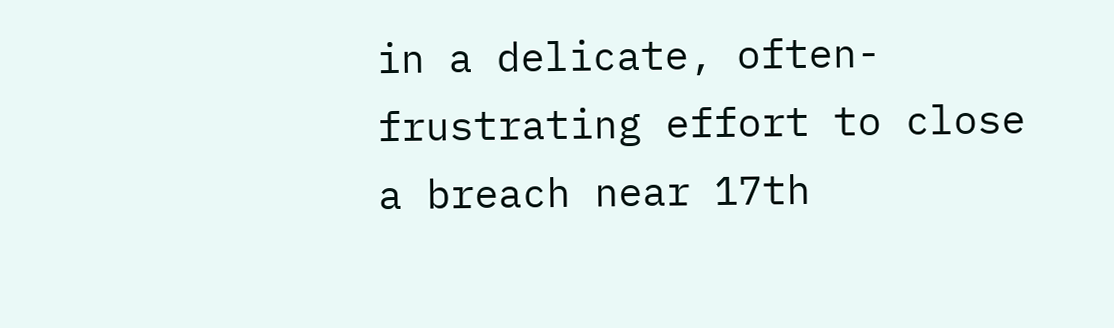in a delicate, often-frustrating effort to close a breach near 17th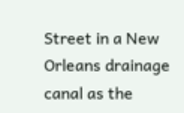Street in a New Orleans drainage canal as the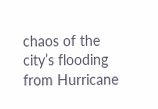chaos of the city’s flooding from Hurricane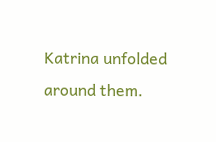Katrina unfolded around them.